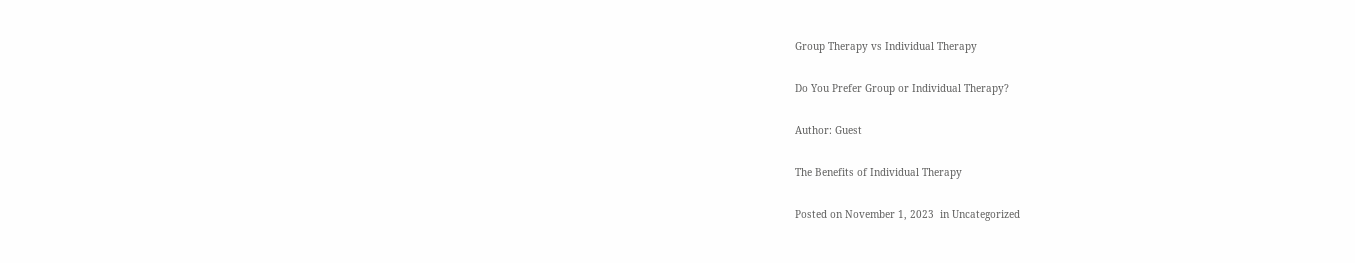Group Therapy vs Individual Therapy

Do You Prefer Group or Individual Therapy?

Author: Guest

The Benefits of Individual Therapy

Posted on November 1, 2023  in Uncategorized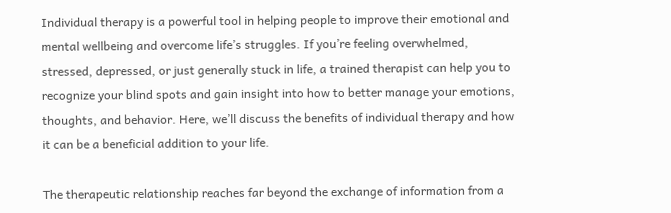Individual therapy is a powerful tool in helping people to improve their emotional and mental wellbeing and overcome life’s struggles. If you’re feeling overwhelmed, stressed, depressed, or just generally stuck in life, a trained therapist can help you to recognize your blind spots and gain insight into how to better manage your emotions, thoughts, and behavior. Here, we’ll discuss the benefits of individual therapy and how it can be a beneficial addition to your life.

The therapeutic relationship reaches far beyond the exchange of information from a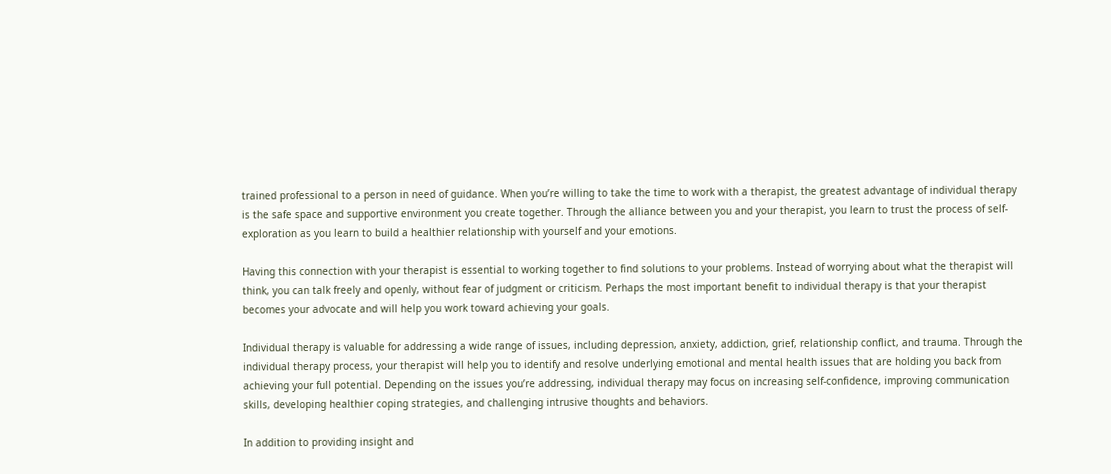trained professional to a person in need of guidance. When you’re willing to take the time to work with a therapist, the greatest advantage of individual therapy is the safe space and supportive environment you create together. Through the alliance between you and your therapist, you learn to trust the process of self-exploration as you learn to build a healthier relationship with yourself and your emotions.

Having this connection with your therapist is essential to working together to find solutions to your problems. Instead of worrying about what the therapist will think, you can talk freely and openly, without fear of judgment or criticism. Perhaps the most important benefit to individual therapy is that your therapist becomes your advocate and will help you work toward achieving your goals.

Individual therapy is valuable for addressing a wide range of issues, including depression, anxiety, addiction, grief, relationship conflict, and trauma. Through the individual therapy process, your therapist will help you to identify and resolve underlying emotional and mental health issues that are holding you back from achieving your full potential. Depending on the issues you’re addressing, individual therapy may focus on increasing self-confidence, improving communication skills, developing healthier coping strategies, and challenging intrusive thoughts and behaviors.

In addition to providing insight and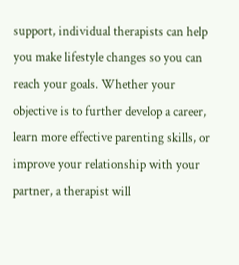support, individual therapists can help you make lifestyle changes so you can reach your goals. Whether your objective is to further develop a career, learn more effective parenting skills, or improve your relationship with your partner, a therapist will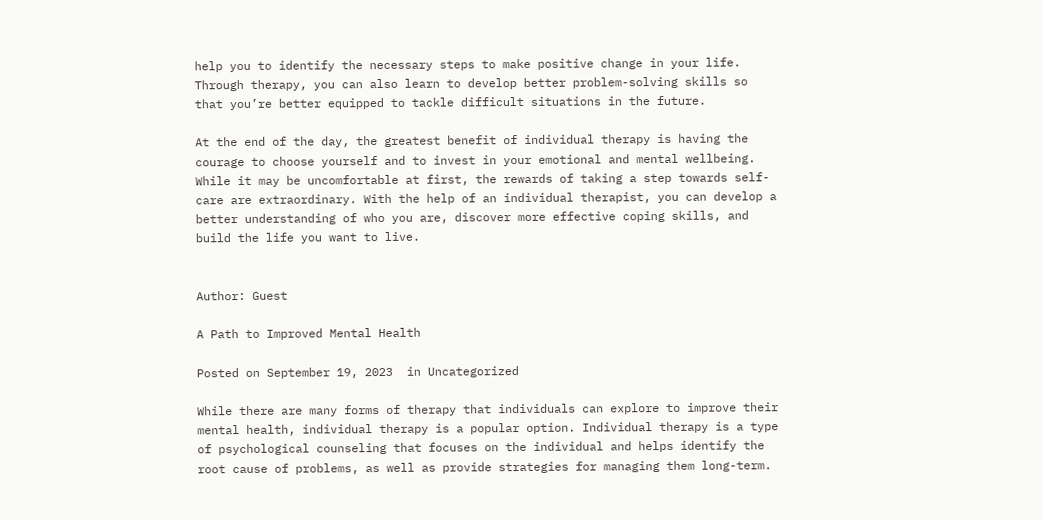help you to identify the necessary steps to make positive change in your life. Through therapy, you can also learn to develop better problem-solving skills so that you’re better equipped to tackle difficult situations in the future.

At the end of the day, the greatest benefit of individual therapy is having the courage to choose yourself and to invest in your emotional and mental wellbeing. While it may be uncomfortable at first, the rewards of taking a step towards self-care are extraordinary. With the help of an individual therapist, you can develop a better understanding of who you are, discover more effective coping skills, and build the life you want to live.


Author: Guest

A Path to Improved Mental Health

Posted on September 19, 2023  in Uncategorized

While there are many forms of therapy that individuals can explore to improve their mental health, individual therapy is a popular option. Individual therapy is a type of psychological counseling that focuses on the individual and helps identify the root cause of problems, as well as provide strategies for managing them long-term.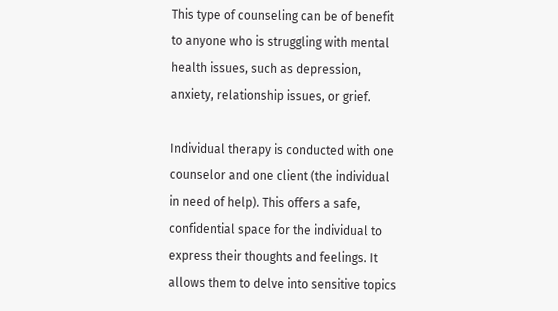This type of counseling can be of benefit to anyone who is struggling with mental health issues, such as depression, anxiety, relationship issues, or grief.

Individual therapy is conducted with one counselor and one client (the individual in need of help). This offers a safe, confidential space for the individual to express their thoughts and feelings. It allows them to delve into sensitive topics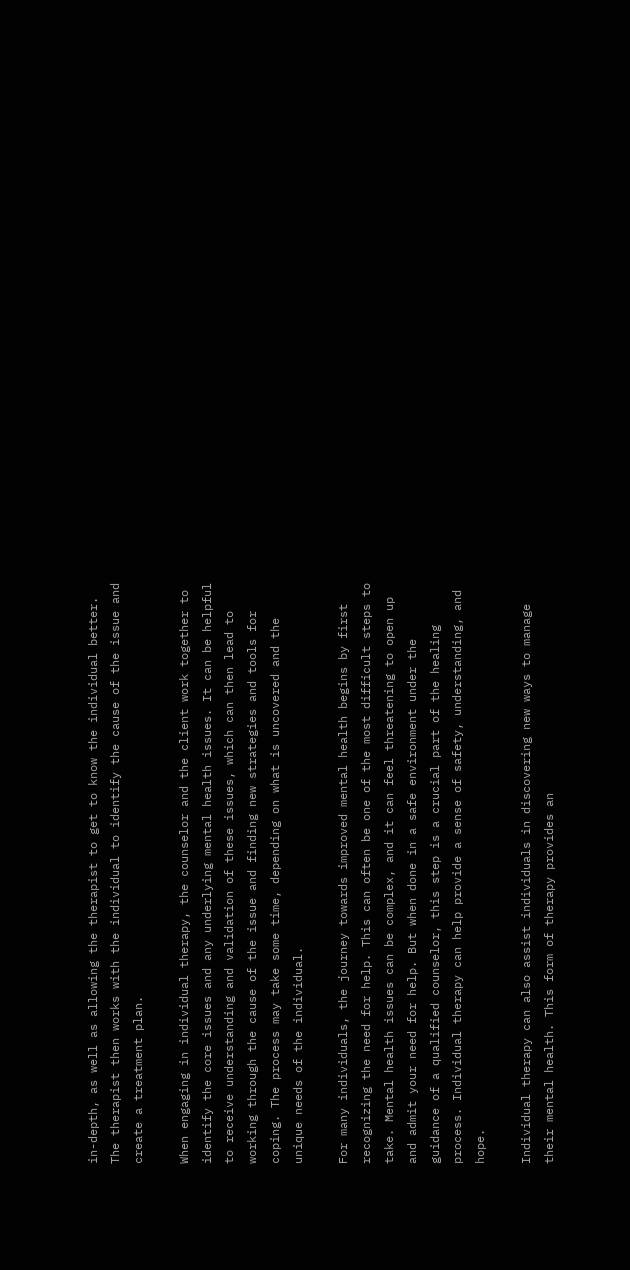in-depth, as well as allowing the therapist to get to know the individual better. The therapist then works with the individual to identify the cause of the issue and create a treatment plan.

When engaging in individual therapy, the counselor and the client work together to identify the core issues and any underlying mental health issues. It can be helpful to receive understanding and validation of these issues, which can then lead to working through the cause of the issue and finding new strategies and tools for coping. The process may take some time, depending on what is uncovered and the unique needs of the individual.

For many individuals, the journey towards improved mental health begins by first recognizing the need for help. This can often be one of the most difficult steps to take. Mental health issues can be complex, and it can feel threatening to open up and admit your need for help. But when done in a safe environment under the guidance of a qualified counselor, this step is a crucial part of the healing process. Individual therapy can help provide a sense of safety, understanding, and hope.

Individual therapy can also assist individuals in discovering new ways to manage their mental health. This form of therapy provides an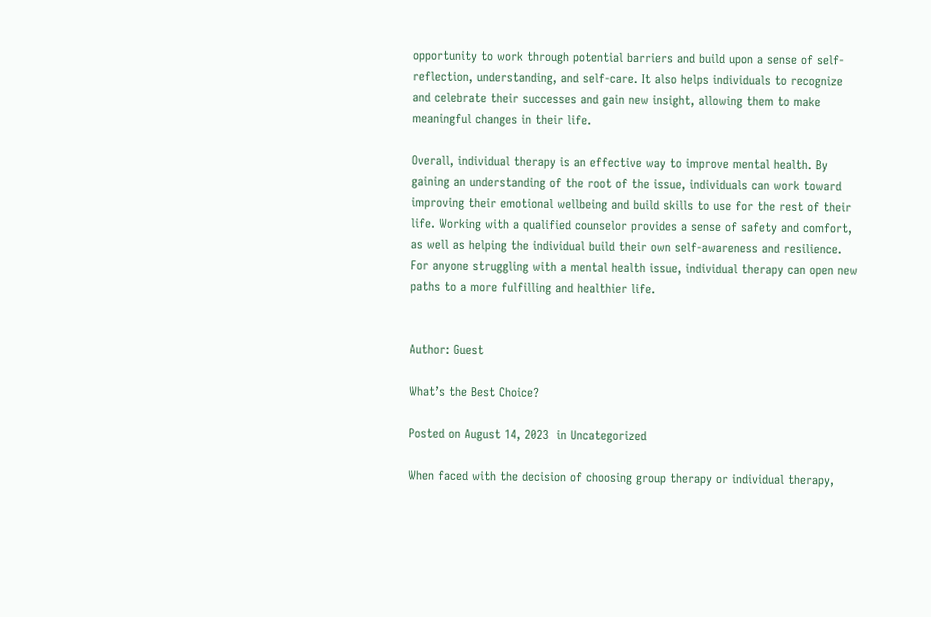opportunity to work through potential barriers and build upon a sense of self-reflection, understanding, and self-care. It also helps individuals to recognize and celebrate their successes and gain new insight, allowing them to make meaningful changes in their life.

Overall, individual therapy is an effective way to improve mental health. By gaining an understanding of the root of the issue, individuals can work toward improving their emotional wellbeing and build skills to use for the rest of their life. Working with a qualified counselor provides a sense of safety and comfort, as well as helping the individual build their own self-awareness and resilience. For anyone struggling with a mental health issue, individual therapy can open new paths to a more fulfilling and healthier life.


Author: Guest

What’s the Best Choice?

Posted on August 14, 2023  in Uncategorized

When faced with the decision of choosing group therapy or individual therapy,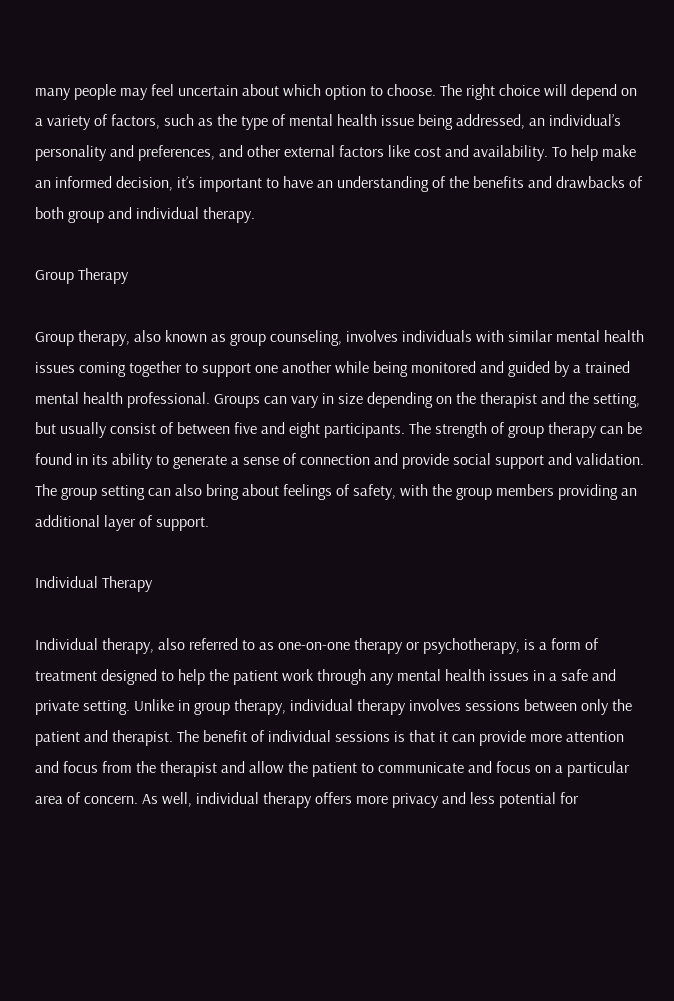many people may feel uncertain about which option to choose. The right choice will depend on a variety of factors, such as the type of mental health issue being addressed, an individual’s personality and preferences, and other external factors like cost and availability. To help make an informed decision, it’s important to have an understanding of the benefits and drawbacks of both group and individual therapy.

Group Therapy

Group therapy, also known as group counseling, involves individuals with similar mental health issues coming together to support one another while being monitored and guided by a trained mental health professional. Groups can vary in size depending on the therapist and the setting, but usually consist of between five and eight participants. The strength of group therapy can be found in its ability to generate a sense of connection and provide social support and validation. The group setting can also bring about feelings of safety, with the group members providing an additional layer of support.

Individual Therapy

Individual therapy, also referred to as one-on-one therapy or psychotherapy, is a form of treatment designed to help the patient work through any mental health issues in a safe and private setting. Unlike in group therapy, individual therapy involves sessions between only the patient and therapist. The benefit of individual sessions is that it can provide more attention and focus from the therapist and allow the patient to communicate and focus on a particular area of concern. As well, individual therapy offers more privacy and less potential for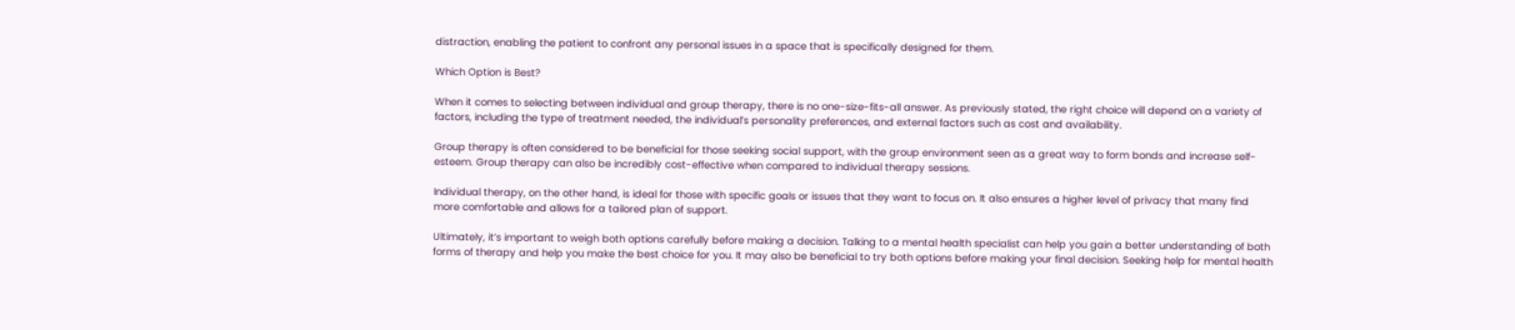distraction, enabling the patient to confront any personal issues in a space that is specifically designed for them.

Which Option is Best?

When it comes to selecting between individual and group therapy, there is no one-size-fits-all answer. As previously stated, the right choice will depend on a variety of factors, including the type of treatment needed, the individual’s personality preferences, and external factors such as cost and availability.

Group therapy is often considered to be beneficial for those seeking social support, with the group environment seen as a great way to form bonds and increase self-esteem. Group therapy can also be incredibly cost-effective when compared to individual therapy sessions.

Individual therapy, on the other hand, is ideal for those with specific goals or issues that they want to focus on. It also ensures a higher level of privacy that many find more comfortable and allows for a tailored plan of support.

Ultimately, it’s important to weigh both options carefully before making a decision. Talking to a mental health specialist can help you gain a better understanding of both forms of therapy and help you make the best choice for you. It may also be beneficial to try both options before making your final decision. Seeking help for mental health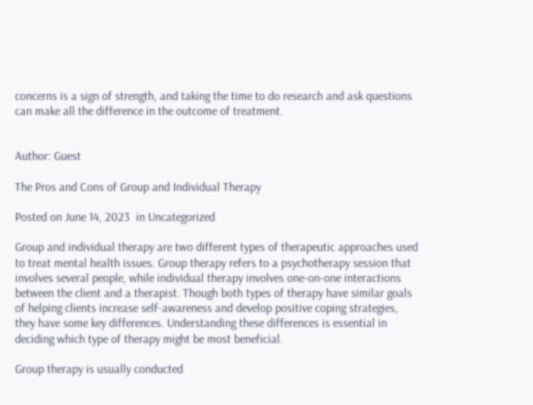concerns is a sign of strength, and taking the time to do research and ask questions can make all the difference in the outcome of treatment.


Author: Guest

The Pros and Cons of Group and Individual Therapy

Posted on June 14, 2023  in Uncategorized

Group and individual therapy are two different types of therapeutic approaches used to treat mental health issues. Group therapy refers to a psychotherapy session that involves several people, while individual therapy involves one-on-one interactions between the client and a therapist. Though both types of therapy have similar goals of helping clients increase self-awareness and develop positive coping strategies, they have some key differences. Understanding these differences is essential in deciding which type of therapy might be most beneficial.

Group therapy is usually conducted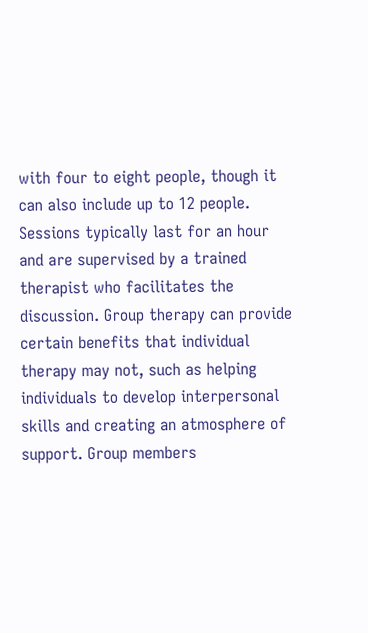with four to eight people, though it can also include up to 12 people. Sessions typically last for an hour and are supervised by a trained therapist who facilitates the discussion. Group therapy can provide certain benefits that individual therapy may not, such as helping individuals to develop interpersonal skills and creating an atmosphere of support. Group members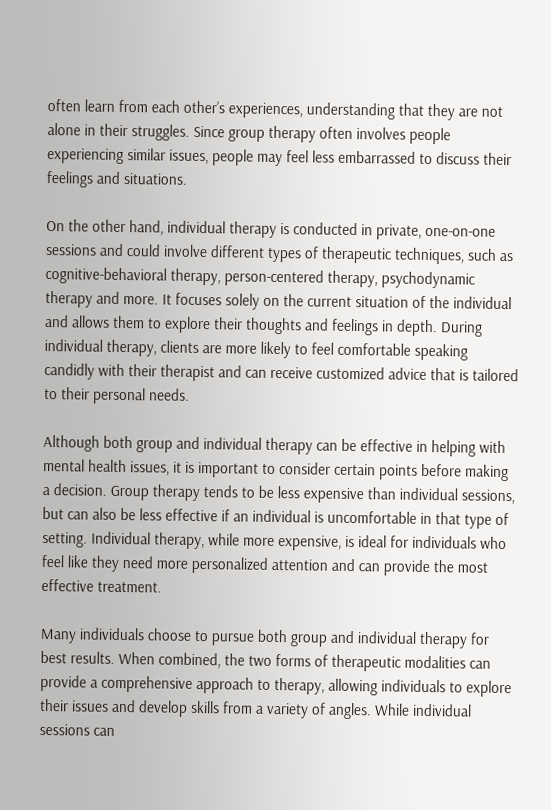often learn from each other’s experiences, understanding that they are not alone in their struggles. Since group therapy often involves people experiencing similar issues, people may feel less embarrassed to discuss their feelings and situations.

On the other hand, individual therapy is conducted in private, one-on-one sessions and could involve different types of therapeutic techniques, such as cognitive-behavioral therapy, person-centered therapy, psychodynamic therapy and more. It focuses solely on the current situation of the individual and allows them to explore their thoughts and feelings in depth. During individual therapy, clients are more likely to feel comfortable speaking candidly with their therapist and can receive customized advice that is tailored to their personal needs.

Although both group and individual therapy can be effective in helping with mental health issues, it is important to consider certain points before making a decision. Group therapy tends to be less expensive than individual sessions, but can also be less effective if an individual is uncomfortable in that type of setting. Individual therapy, while more expensive, is ideal for individuals who feel like they need more personalized attention and can provide the most effective treatment.

Many individuals choose to pursue both group and individual therapy for best results. When combined, the two forms of therapeutic modalities can provide a comprehensive approach to therapy, allowing individuals to explore their issues and develop skills from a variety of angles. While individual sessions can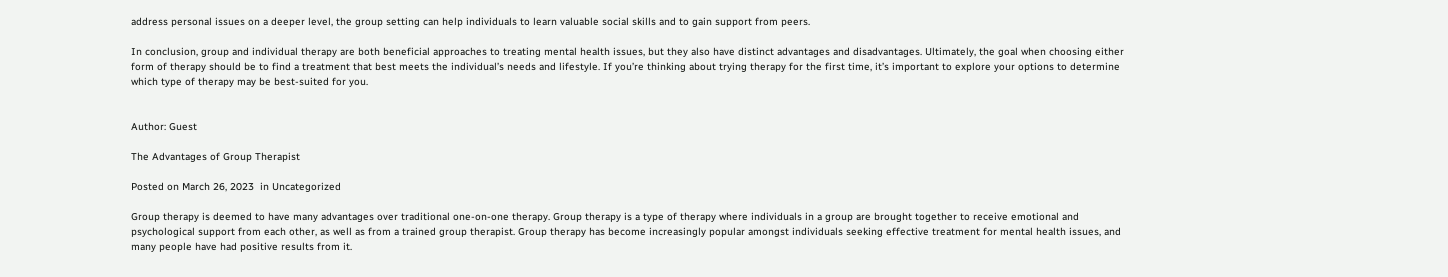address personal issues on a deeper level, the group setting can help individuals to learn valuable social skills and to gain support from peers.

In conclusion, group and individual therapy are both beneficial approaches to treating mental health issues, but they also have distinct advantages and disadvantages. Ultimately, the goal when choosing either form of therapy should be to find a treatment that best meets the individual’s needs and lifestyle. If you’re thinking about trying therapy for the first time, it’s important to explore your options to determine which type of therapy may be best-suited for you.


Author: Guest

The Advantages of Group Therapist

Posted on March 26, 2023  in Uncategorized

Group therapy is deemed to have many advantages over traditional one-on-one therapy. Group therapy is a type of therapy where individuals in a group are brought together to receive emotional and psychological support from each other, as well as from a trained group therapist. Group therapy has become increasingly popular amongst individuals seeking effective treatment for mental health issues, and many people have had positive results from it.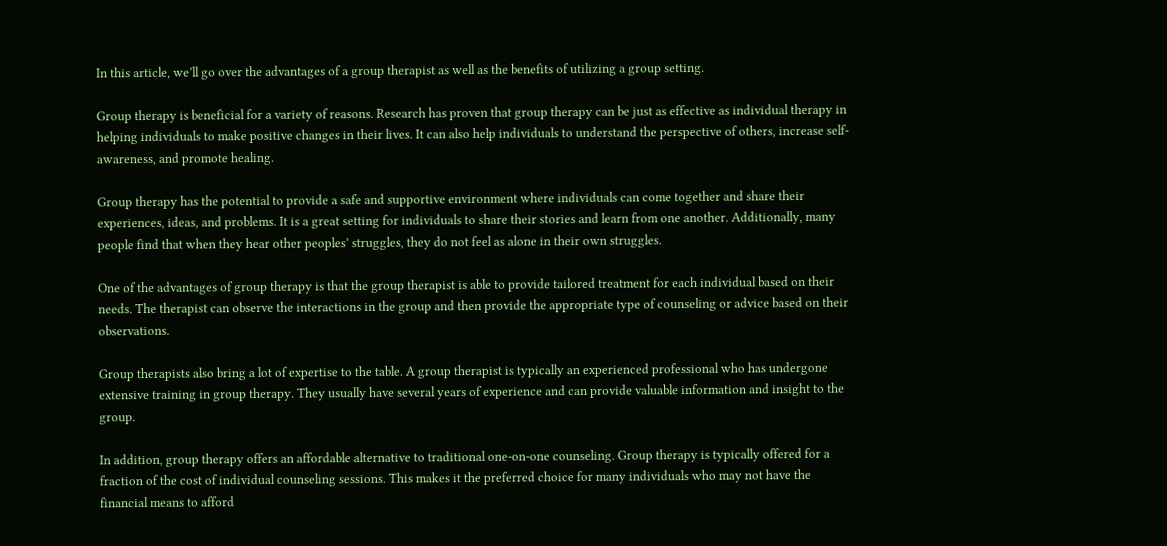In this article, we’ll go over the advantages of a group therapist as well as the benefits of utilizing a group setting.

Group therapy is beneficial for a variety of reasons. Research has proven that group therapy can be just as effective as individual therapy in helping individuals to make positive changes in their lives. It can also help individuals to understand the perspective of others, increase self-awareness, and promote healing.

Group therapy has the potential to provide a safe and supportive environment where individuals can come together and share their experiences, ideas, and problems. It is a great setting for individuals to share their stories and learn from one another. Additionally, many people find that when they hear other peoples’ struggles, they do not feel as alone in their own struggles.

One of the advantages of group therapy is that the group therapist is able to provide tailored treatment for each individual based on their needs. The therapist can observe the interactions in the group and then provide the appropriate type of counseling or advice based on their observations.

Group therapists also bring a lot of expertise to the table. A group therapist is typically an experienced professional who has undergone extensive training in group therapy. They usually have several years of experience and can provide valuable information and insight to the group.

In addition, group therapy offers an affordable alternative to traditional one-on-one counseling. Group therapy is typically offered for a fraction of the cost of individual counseling sessions. This makes it the preferred choice for many individuals who may not have the financial means to afford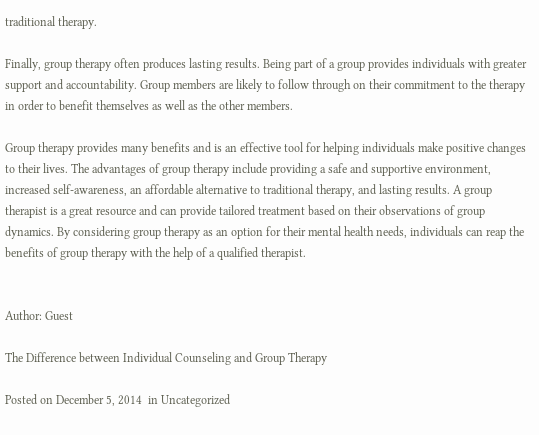traditional therapy.

Finally, group therapy often produces lasting results. Being part of a group provides individuals with greater support and accountability. Group members are likely to follow through on their commitment to the therapy in order to benefit themselves as well as the other members.

Group therapy provides many benefits and is an effective tool for helping individuals make positive changes to their lives. The advantages of group therapy include providing a safe and supportive environment, increased self-awareness, an affordable alternative to traditional therapy, and lasting results. A group therapist is a great resource and can provide tailored treatment based on their observations of group dynamics. By considering group therapy as an option for their mental health needs, individuals can reap the benefits of group therapy with the help of a qualified therapist.


Author: Guest

The Difference between Individual Counseling and Group Therapy

Posted on December 5, 2014  in Uncategorized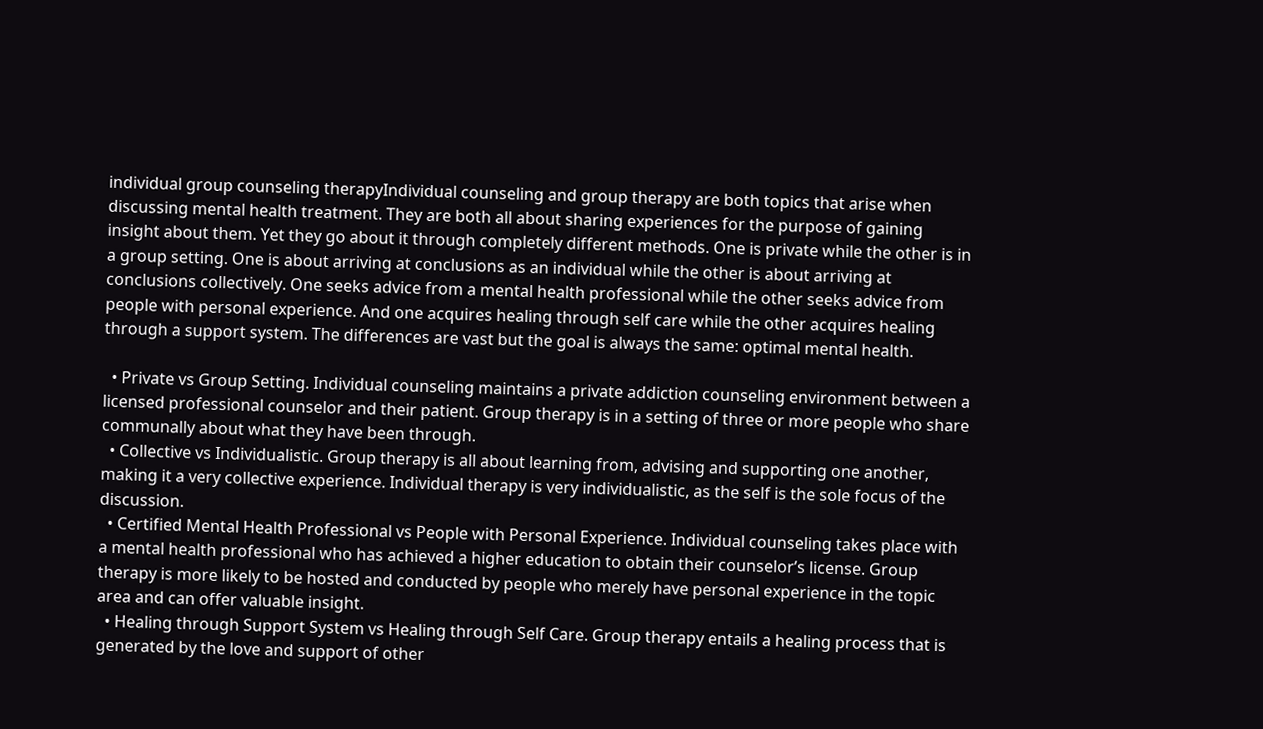individual group counseling therapyIndividual counseling and group therapy are both topics that arise when discussing mental health treatment. They are both all about sharing experiences for the purpose of gaining insight about them. Yet they go about it through completely different methods. One is private while the other is in a group setting. One is about arriving at conclusions as an individual while the other is about arriving at conclusions collectively. One seeks advice from a mental health professional while the other seeks advice from people with personal experience. And one acquires healing through self care while the other acquires healing through a support system. The differences are vast but the goal is always the same: optimal mental health.

  • Private vs Group Setting. Individual counseling maintains a private addiction counseling environment between a licensed professional counselor and their patient. Group therapy is in a setting of three or more people who share communally about what they have been through.
  • Collective vs Individualistic. Group therapy is all about learning from, advising and supporting one another, making it a very collective experience. Individual therapy is very individualistic, as the self is the sole focus of the discussion.
  • Certified Mental Health Professional vs People with Personal Experience. Individual counseling takes place with a mental health professional who has achieved a higher education to obtain their counselor’s license. Group therapy is more likely to be hosted and conducted by people who merely have personal experience in the topic area and can offer valuable insight.
  • Healing through Support System vs Healing through Self Care. Group therapy entails a healing process that is generated by the love and support of other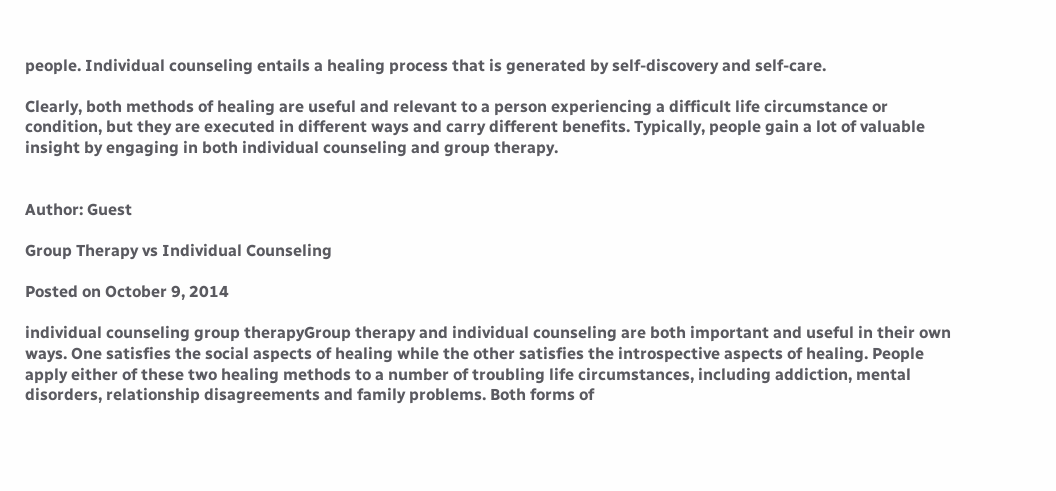people. Individual counseling entails a healing process that is generated by self-discovery and self-care.

Clearly, both methods of healing are useful and relevant to a person experiencing a difficult life circumstance or condition, but they are executed in different ways and carry different benefits. Typically, people gain a lot of valuable insight by engaging in both individual counseling and group therapy.


Author: Guest

Group Therapy vs Individual Counseling

Posted on October 9, 2014

individual counseling group therapyGroup therapy and individual counseling are both important and useful in their own ways. One satisfies the social aspects of healing while the other satisfies the introspective aspects of healing. People apply either of these two healing methods to a number of troubling life circumstances, including addiction, mental disorders, relationship disagreements and family problems. Both forms of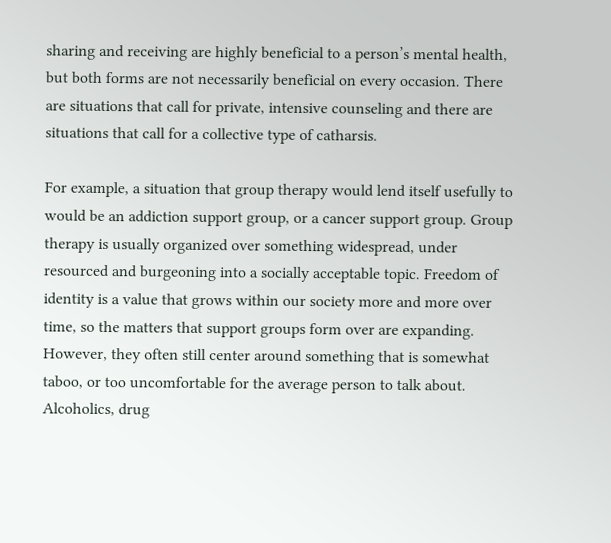sharing and receiving are highly beneficial to a person’s mental health, but both forms are not necessarily beneficial on every occasion. There are situations that call for private, intensive counseling and there are situations that call for a collective type of catharsis.

For example, a situation that group therapy would lend itself usefully to would be an addiction support group, or a cancer support group. Group therapy is usually organized over something widespread, under resourced and burgeoning into a socially acceptable topic. Freedom of identity is a value that grows within our society more and more over time, so the matters that support groups form over are expanding. However, they often still center around something that is somewhat taboo, or too uncomfortable for the average person to talk about. Alcoholics, drug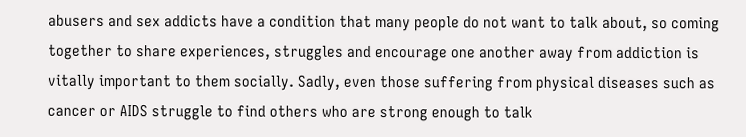abusers and sex addicts have a condition that many people do not want to talk about, so coming together to share experiences, struggles and encourage one another away from addiction is vitally important to them socially. Sadly, even those suffering from physical diseases such as cancer or AIDS struggle to find others who are strong enough to talk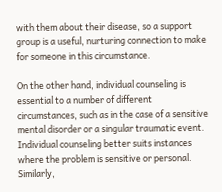with them about their disease, so a support group is a useful, nurturing connection to make for someone in this circumstance.

On the other hand, individual counseling is essential to a number of different circumstances, such as in the case of a sensitive mental disorder or a singular traumatic event. Individual counseling better suits instances where the problem is sensitive or personal. Similarly,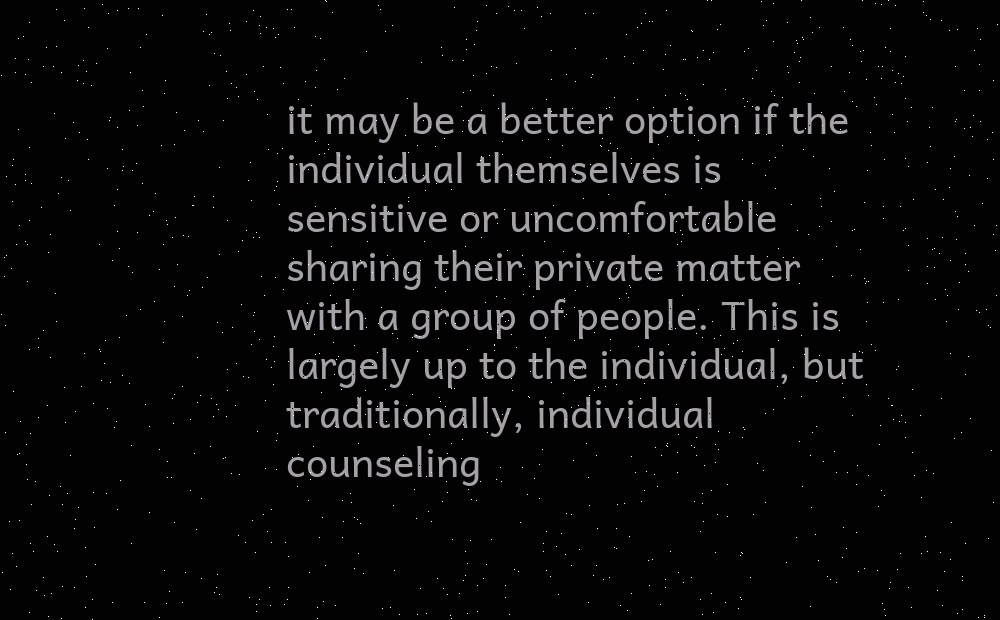it may be a better option if the individual themselves is sensitive or uncomfortable sharing their private matter with a group of people. This is largely up to the individual, but traditionally, individual counseling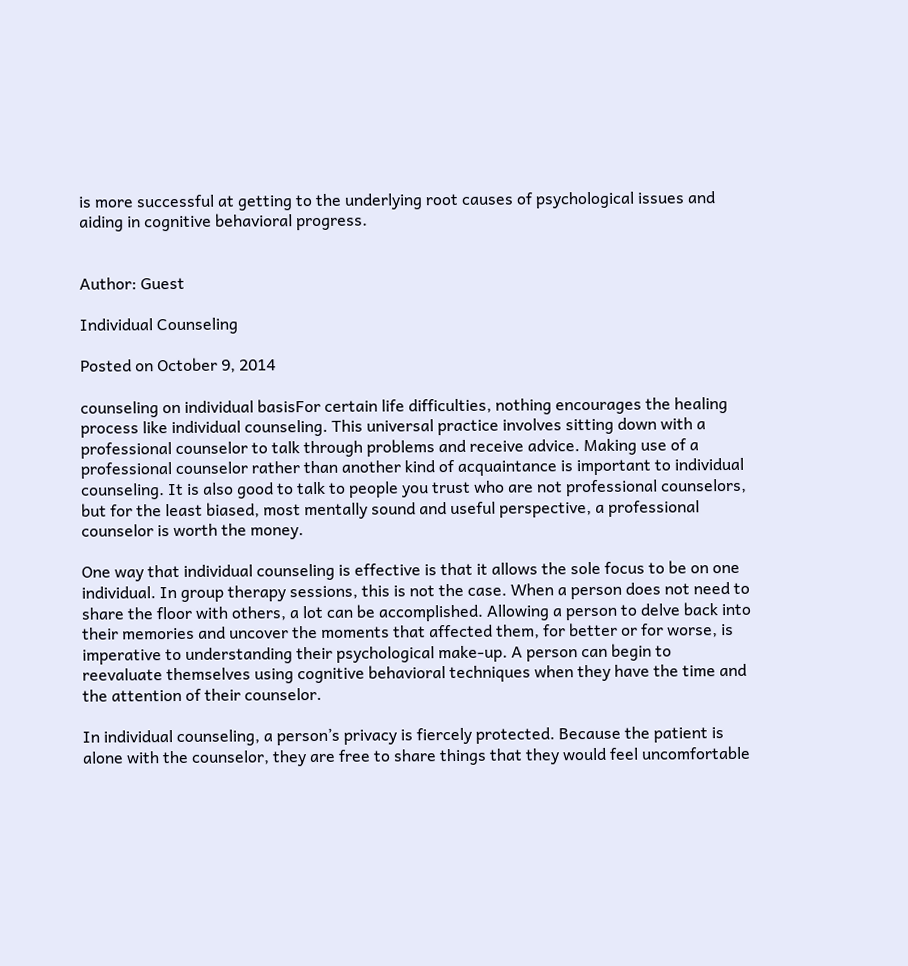is more successful at getting to the underlying root causes of psychological issues and aiding in cognitive behavioral progress.


Author: Guest

Individual Counseling

Posted on October 9, 2014

counseling on individual basisFor certain life difficulties, nothing encourages the healing process like individual counseling. This universal practice involves sitting down with a professional counselor to talk through problems and receive advice. Making use of a professional counselor rather than another kind of acquaintance is important to individual counseling. It is also good to talk to people you trust who are not professional counselors, but for the least biased, most mentally sound and useful perspective, a professional counselor is worth the money.

One way that individual counseling is effective is that it allows the sole focus to be on one individual. In group therapy sessions, this is not the case. When a person does not need to share the floor with others, a lot can be accomplished. Allowing a person to delve back into their memories and uncover the moments that affected them, for better or for worse, is imperative to understanding their psychological make-up. A person can begin to reevaluate themselves using cognitive behavioral techniques when they have the time and the attention of their counselor.

In individual counseling, a person’s privacy is fiercely protected. Because the patient is alone with the counselor, they are free to share things that they would feel uncomfortable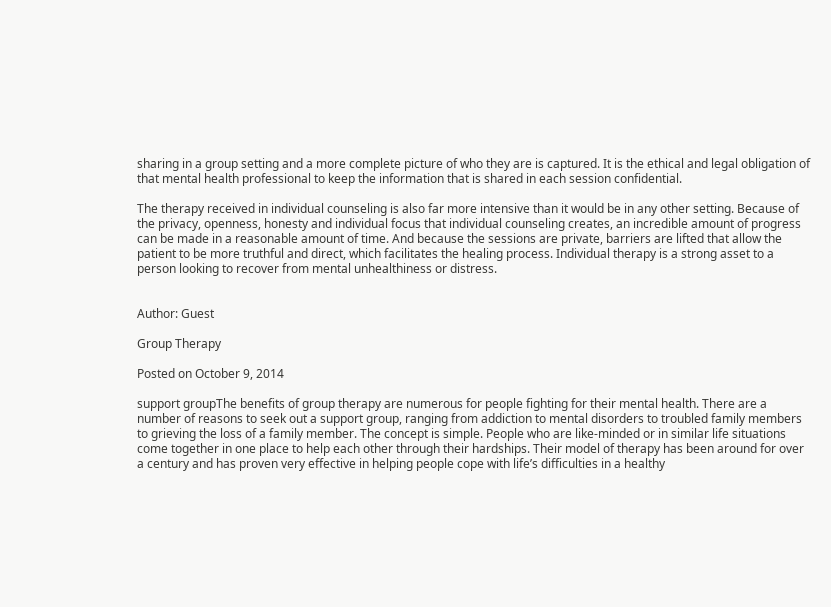sharing in a group setting and a more complete picture of who they are is captured. It is the ethical and legal obligation of that mental health professional to keep the information that is shared in each session confidential.

The therapy received in individual counseling is also far more intensive than it would be in any other setting. Because of the privacy, openness, honesty and individual focus that individual counseling creates, an incredible amount of progress can be made in a reasonable amount of time. And because the sessions are private, barriers are lifted that allow the patient to be more truthful and direct, which facilitates the healing process. Individual therapy is a strong asset to a person looking to recover from mental unhealthiness or distress.


Author: Guest

Group Therapy

Posted on October 9, 2014

support groupThe benefits of group therapy are numerous for people fighting for their mental health. There are a number of reasons to seek out a support group, ranging from addiction to mental disorders to troubled family members to grieving the loss of a family member. The concept is simple. People who are like-minded or in similar life situations come together in one place to help each other through their hardships. Their model of therapy has been around for over a century and has proven very effective in helping people cope with life’s difficulties in a healthy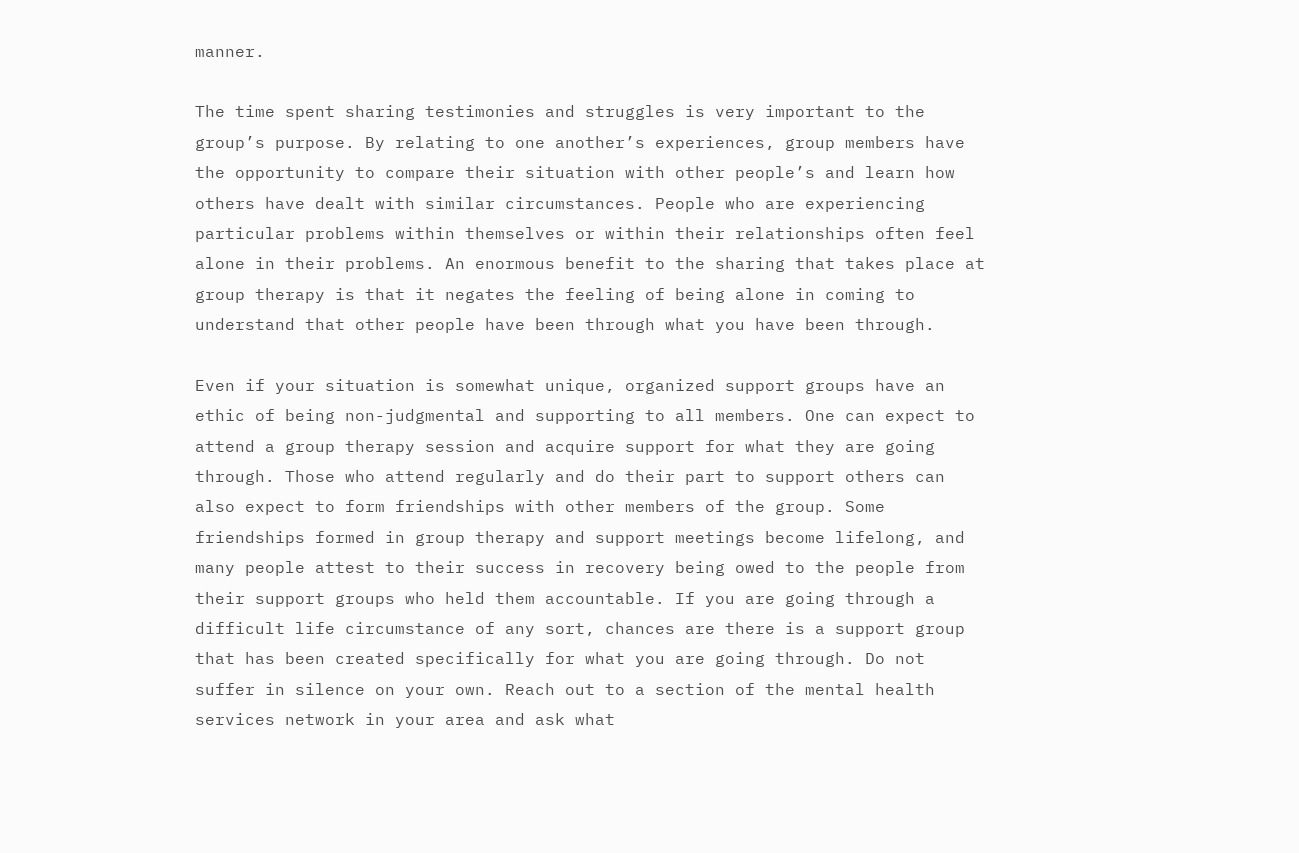manner.

The time spent sharing testimonies and struggles is very important to the group’s purpose. By relating to one another’s experiences, group members have the opportunity to compare their situation with other people’s and learn how others have dealt with similar circumstances. People who are experiencing particular problems within themselves or within their relationships often feel alone in their problems. An enormous benefit to the sharing that takes place at group therapy is that it negates the feeling of being alone in coming to understand that other people have been through what you have been through.

Even if your situation is somewhat unique, organized support groups have an ethic of being non-judgmental and supporting to all members. One can expect to attend a group therapy session and acquire support for what they are going through. Those who attend regularly and do their part to support others can also expect to form friendships with other members of the group. Some friendships formed in group therapy and support meetings become lifelong, and many people attest to their success in recovery being owed to the people from their support groups who held them accountable. If you are going through a difficult life circumstance of any sort, chances are there is a support group that has been created specifically for what you are going through. Do not suffer in silence on your own. Reach out to a section of the mental health services network in your area and ask what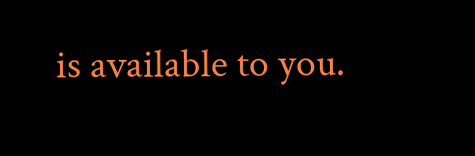is available to you.